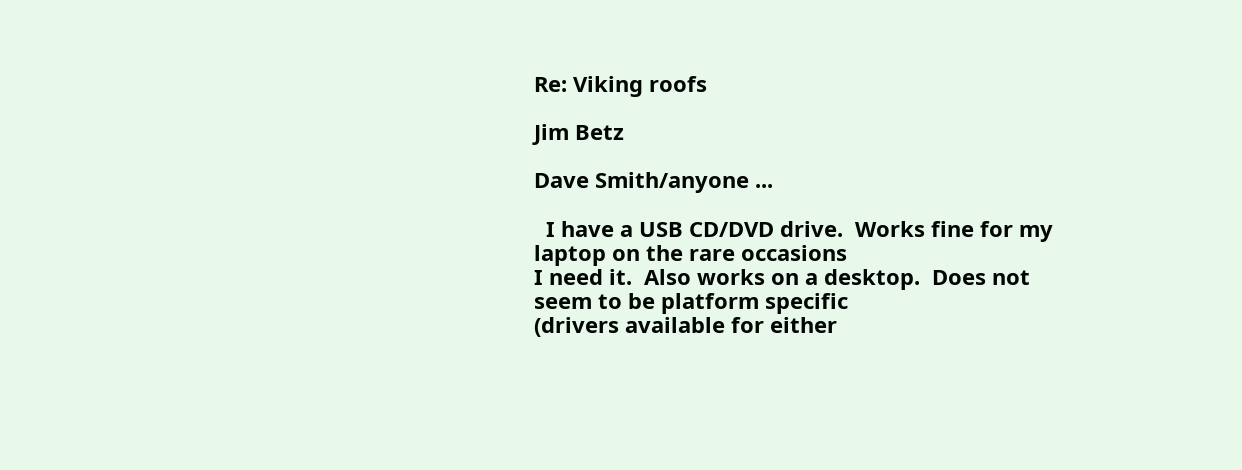Re: Viking roofs

Jim Betz

Dave Smith/anyone ...

  I have a USB CD/DVD drive.  Works fine for my laptop on the rare occasions
I need it.  Also works on a desktop.  Does not seem to be platform specific
(drivers available for either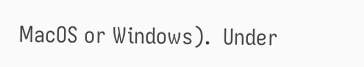MacOS or Windows).  Under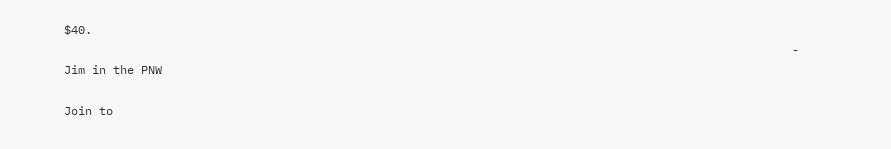$40.
                                                                                                        - Jim in the PNW

Join to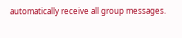automatically receive all group messages.